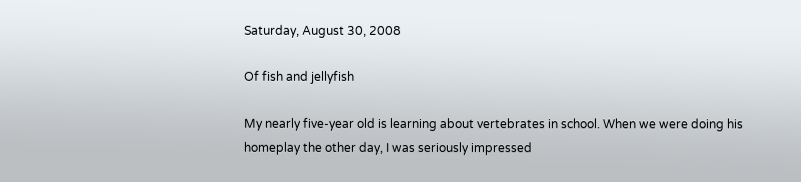Saturday, August 30, 2008

Of fish and jellyfish

My nearly five-year old is learning about vertebrates in school. When we were doing his homeplay the other day, I was seriously impressed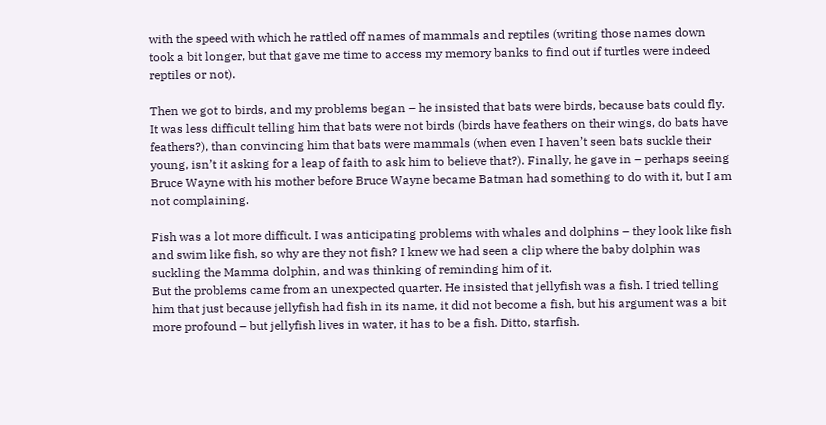with the speed with which he rattled off names of mammals and reptiles (writing those names down took a bit longer, but that gave me time to access my memory banks to find out if turtles were indeed reptiles or not).

Then we got to birds, and my problems began – he insisted that bats were birds, because bats could fly. It was less difficult telling him that bats were not birds (birds have feathers on their wings, do bats have feathers?), than convincing him that bats were mammals (when even I haven’t seen bats suckle their young, isn’t it asking for a leap of faith to ask him to believe that?). Finally, he gave in – perhaps seeing Bruce Wayne with his mother before Bruce Wayne became Batman had something to do with it, but I am not complaining.

Fish was a lot more difficult. I was anticipating problems with whales and dolphins – they look like fish and swim like fish, so why are they not fish? I knew we had seen a clip where the baby dolphin was suckling the Mamma dolphin, and was thinking of reminding him of it.
But the problems came from an unexpected quarter. He insisted that jellyfish was a fish. I tried telling him that just because jellyfish had fish in its name, it did not become a fish, but his argument was a bit more profound – but jellyfish lives in water, it has to be a fish. Ditto, starfish.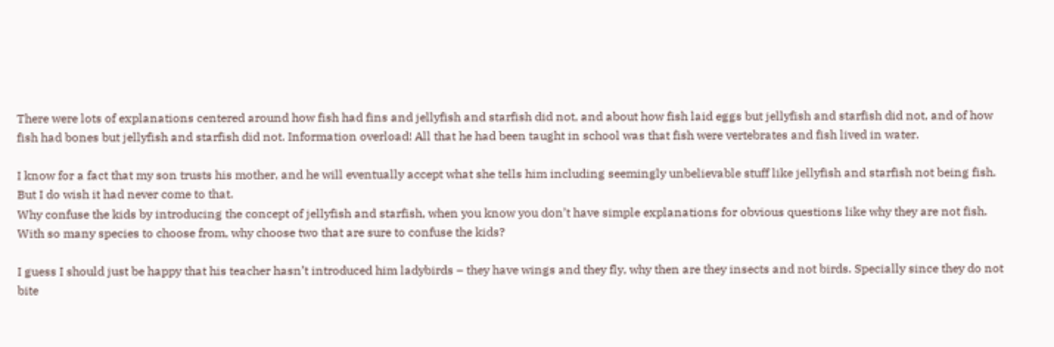There were lots of explanations centered around how fish had fins and jellyfish and starfish did not, and about how fish laid eggs but jellyfish and starfish did not, and of how fish had bones but jellyfish and starfish did not. Information overload! All that he had been taught in school was that fish were vertebrates and fish lived in water.

I know for a fact that my son trusts his mother, and he will eventually accept what she tells him including seemingly unbelievable stuff like jellyfish and starfish not being fish. But I do wish it had never come to that.
Why confuse the kids by introducing the concept of jellyfish and starfish, when you know you don’t have simple explanations for obvious questions like why they are not fish. With so many species to choose from, why choose two that are sure to confuse the kids?

I guess I should just be happy that his teacher hasn’t introduced him ladybirds – they have wings and they fly, why then are they insects and not birds. Specially since they do not bite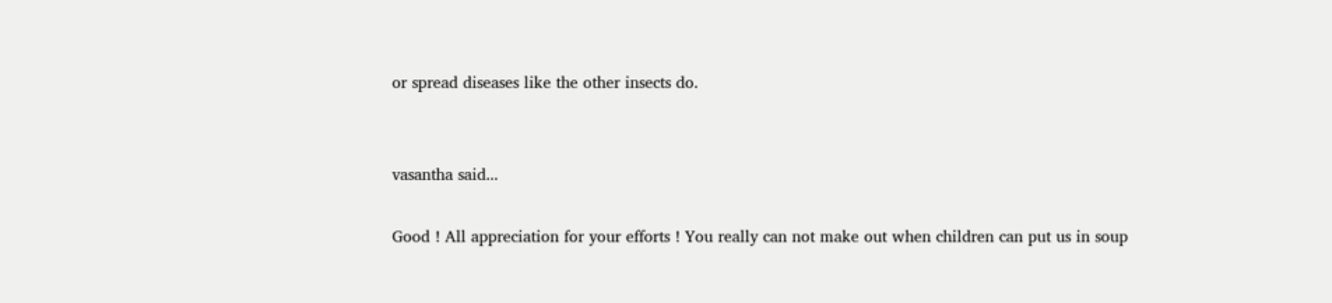or spread diseases like the other insects do.


vasantha said...

Good ! All appreciation for your efforts ! You really can not make out when children can put us in soup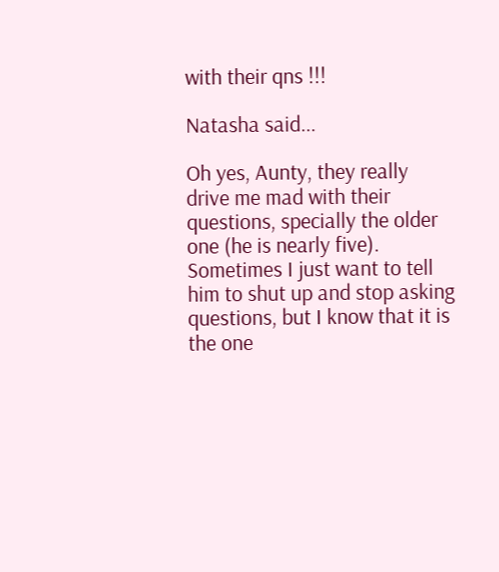with their qns !!!

Natasha said...

Oh yes, Aunty, they really drive me mad with their questions, specially the older one (he is nearly five).
Sometimes I just want to tell him to shut up and stop asking questions, but I know that it is the one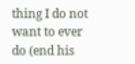thing I do not want to ever do (end his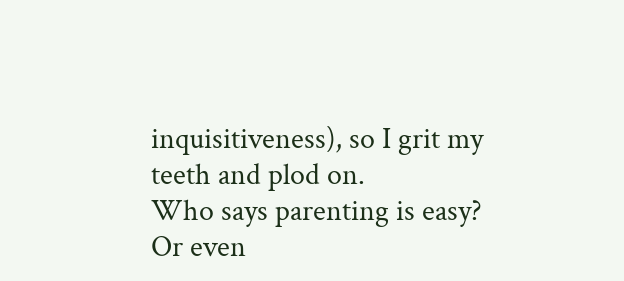inquisitiveness), so I grit my teeth and plod on.
Who says parenting is easy? Or even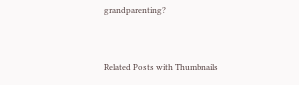grandparenting?


Related Posts with Thumbnails